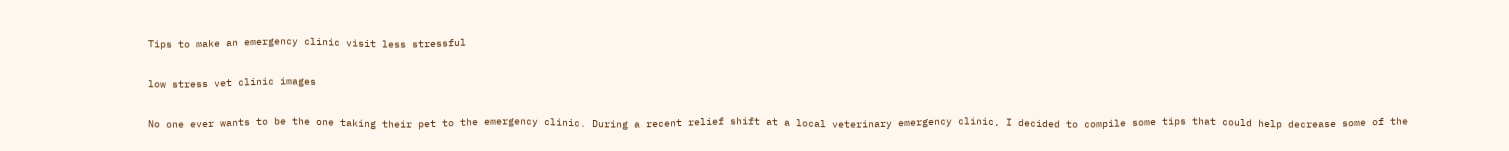Tips to make an emergency clinic visit less stressful

low stress vet clinic images

No one ever wants to be the one taking their pet to the emergency clinic. During a recent relief shift at a local veterinary emergency clinic, I decided to compile some tips that could help decrease some of the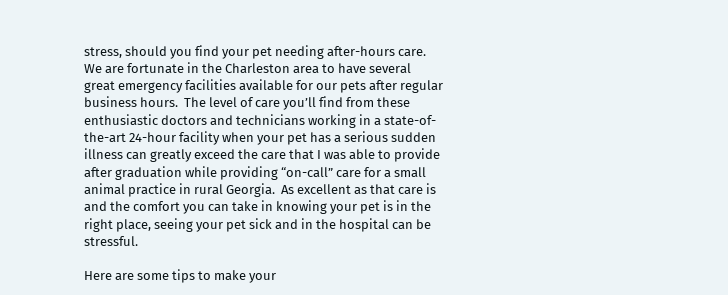stress, should you find your pet needing after-hours care.  We are fortunate in the Charleston area to have several great emergency facilities available for our pets after regular business hours.  The level of care you’ll find from these enthusiastic doctors and technicians working in a state-of-the-art 24-hour facility when your pet has a serious sudden illness can greatly exceed the care that I was able to provide after graduation while providing “on-call” care for a small animal practice in rural Georgia.  As excellent as that care is and the comfort you can take in knowing your pet is in the right place, seeing your pet sick and in the hospital can be stressful.

Here are some tips to make your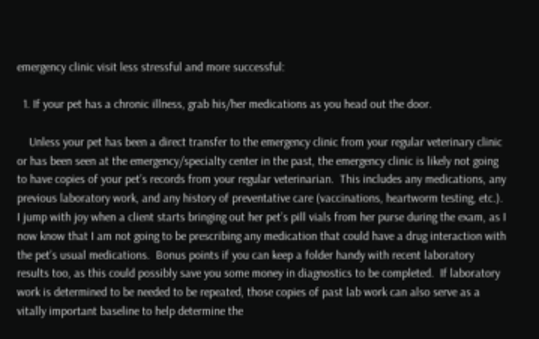emergency clinic visit less stressful and more successful:

  1. If your pet has a chronic illness, grab his/her medications as you head out the door.

    Unless your pet has been a direct transfer to the emergency clinic from your regular veterinary clinic or has been seen at the emergency/specialty center in the past, the emergency clinic is likely not going to have copies of your pet’s records from your regular veterinarian.  This includes any medications, any previous laboratory work, and any history of preventative care (vaccinations, heartworm testing, etc.).  I jump with joy when a client starts bringing out her pet’s pill vials from her purse during the exam, as I now know that I am not going to be prescribing any medication that could have a drug interaction with the pet’s usual medications.  Bonus points if you can keep a folder handy with recent laboratory results too, as this could possibly save you some money in diagnostics to be completed.  If laboratory work is determined to be needed to be repeated, those copies of past lab work can also serve as a vitally important baseline to help determine the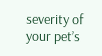severity of your pet’s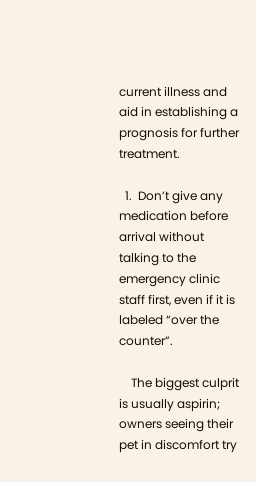current illness and aid in establishing a prognosis for further treatment.

  1.  Don’t give any medication before arrival without talking to the emergency clinic staff first, even if it is labeled “over the counter”.

    The biggest culprit is usually aspirin; owners seeing their pet in discomfort try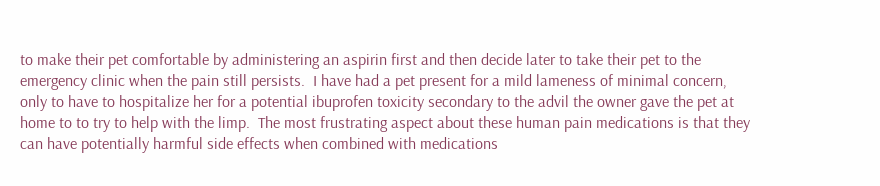to make their pet comfortable by administering an aspirin first and then decide later to take their pet to the emergency clinic when the pain still persists.  I have had a pet present for a mild lameness of minimal concern, only to have to hospitalize her for a potential ibuprofen toxicity secondary to the advil the owner gave the pet at home to to try to help with the limp.  The most frustrating aspect about these human pain medications is that they can have potentially harmful side effects when combined with medications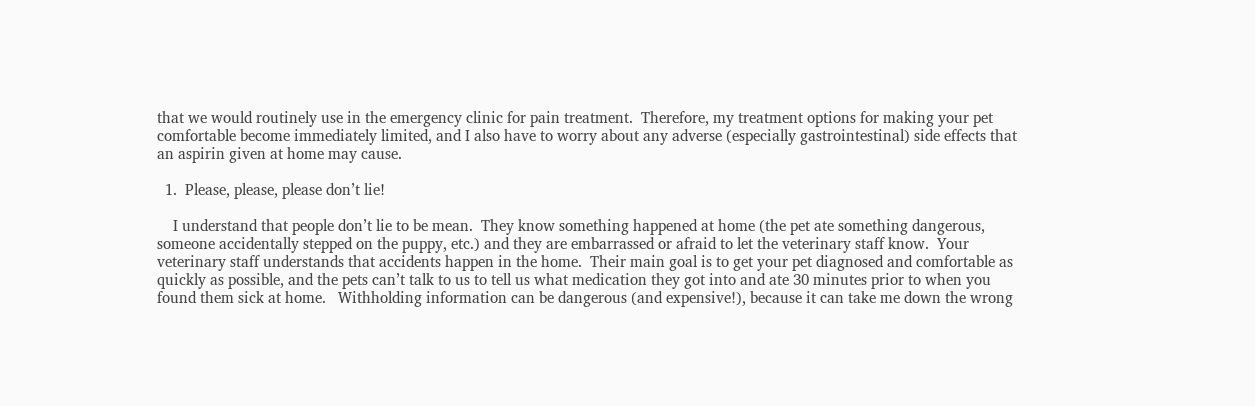that we would routinely use in the emergency clinic for pain treatment.  Therefore, my treatment options for making your pet comfortable become immediately limited, and I also have to worry about any adverse (especially gastrointestinal) side effects that an aspirin given at home may cause.

  1.  Please, please, please don’t lie!

    I understand that people don’t lie to be mean.  They know something happened at home (the pet ate something dangerous, someone accidentally stepped on the puppy, etc.) and they are embarrassed or afraid to let the veterinary staff know.  Your veterinary staff understands that accidents happen in the home.  Their main goal is to get your pet diagnosed and comfortable as quickly as possible, and the pets can’t talk to us to tell us what medication they got into and ate 30 minutes prior to when you found them sick at home.   Withholding information can be dangerous (and expensive!), because it can take me down the wrong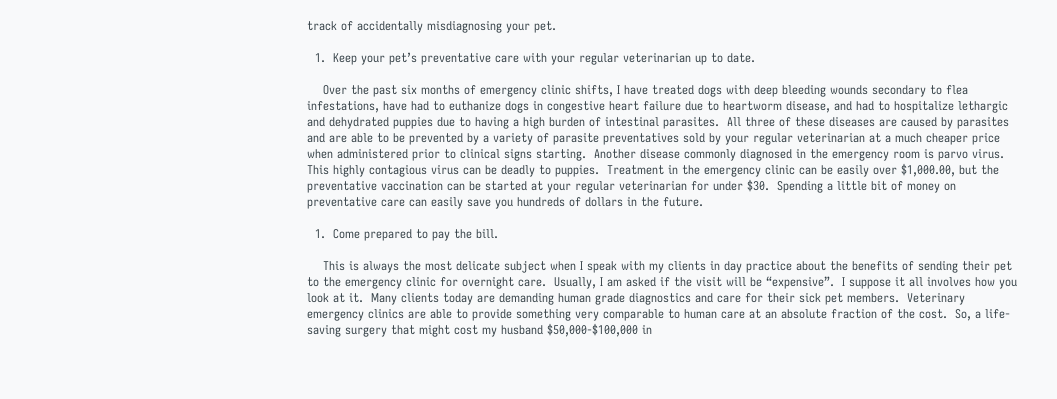track of accidentally misdiagnosing your pet.

  1.  Keep your pet’s preventative care with your regular veterinarian up to date.

    Over the past six months of emergency clinic shifts, I have treated dogs with deep bleeding wounds secondary to flea infestations, have had to euthanize dogs in congestive heart failure due to heartworm disease, and had to hospitalize lethargic and dehydrated puppies due to having a high burden of intestinal parasites.  All three of these diseases are caused by parasites and are able to be prevented by a variety of parasite preventatives sold by your regular veterinarian at a much cheaper price when administered prior to clinical signs starting.  Another disease commonly diagnosed in the emergency room is parvo virus.  This highly contagious virus can be deadly to puppies.  Treatment in the emergency clinic can be easily over $1,000.00, but the preventative vaccination can be started at your regular veterinarian for under $30.  Spending a little bit of money on preventative care can easily save you hundreds of dollars in the future.

  1.  Come prepared to pay the bill.

    This is always the most delicate subject when I speak with my clients in day practice about the benefits of sending their pet to the emergency clinic for overnight care.  Usually, I am asked if the visit will be “expensive”.  I suppose it all involves how you look at it.  Many clients today are demanding human grade diagnostics and care for their sick pet members.  Veterinary emergency clinics are able to provide something very comparable to human care at an absolute fraction of the cost.  So, a life-saving surgery that might cost my husband $50,000-$100,000 in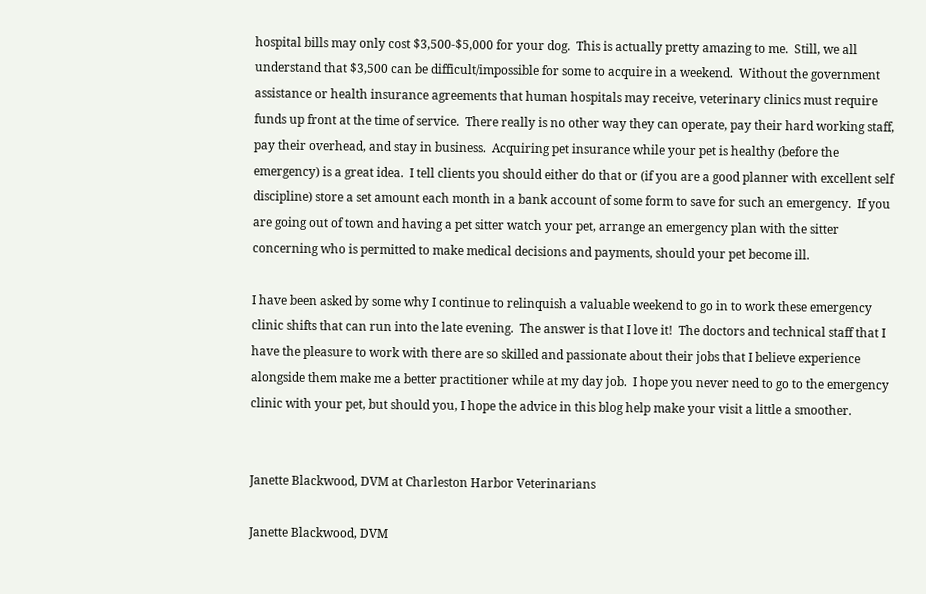hospital bills may only cost $3,500-$5,000 for your dog.  This is actually pretty amazing to me.  Still, we all understand that $3,500 can be difficult/impossible for some to acquire in a weekend.  Without the government assistance or health insurance agreements that human hospitals may receive, veterinary clinics must require funds up front at the time of service.  There really is no other way they can operate, pay their hard working staff, pay their overhead, and stay in business.  Acquiring pet insurance while your pet is healthy (before the emergency) is a great idea.  I tell clients you should either do that or (if you are a good planner with excellent self discipline) store a set amount each month in a bank account of some form to save for such an emergency.  If you are going out of town and having a pet sitter watch your pet, arrange an emergency plan with the sitter concerning who is permitted to make medical decisions and payments, should your pet become ill.

I have been asked by some why I continue to relinquish a valuable weekend to go in to work these emergency clinic shifts that can run into the late evening.  The answer is that I love it!  The doctors and technical staff that I have the pleasure to work with there are so skilled and passionate about their jobs that I believe experience alongside them make me a better practitioner while at my day job.  I hope you never need to go to the emergency clinic with your pet, but should you, I hope the advice in this blog help make your visit a little a smoother.


Janette Blackwood, DVM at Charleston Harbor Veterinarians

Janette Blackwood, DVM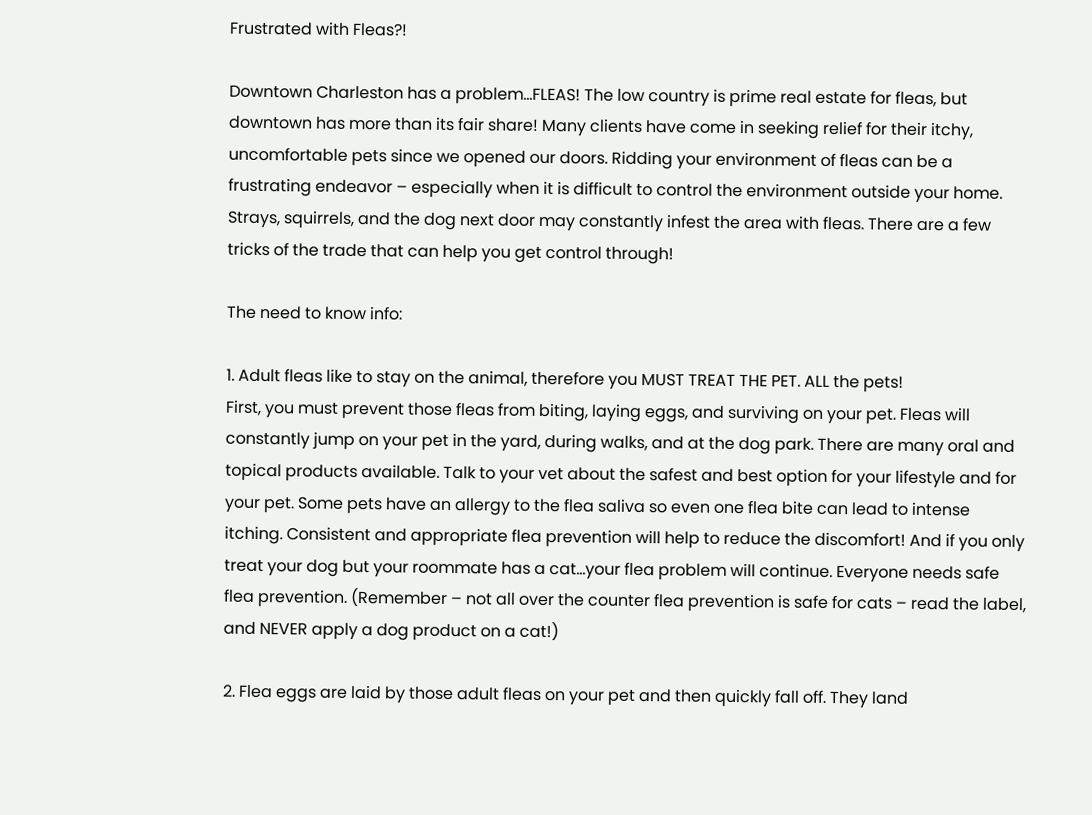Frustrated with Fleas?!

Downtown Charleston has a problem…FLEAS! The low country is prime real estate for fleas, but downtown has more than its fair share! Many clients have come in seeking relief for their itchy, uncomfortable pets since we opened our doors. Ridding your environment of fleas can be a frustrating endeavor – especially when it is difficult to control the environment outside your home. Strays, squirrels, and the dog next door may constantly infest the area with fleas. There are a few tricks of the trade that can help you get control through!

The need to know info:

1. Adult fleas like to stay on the animal, therefore you MUST TREAT THE PET. ALL the pets!
First, you must prevent those fleas from biting, laying eggs, and surviving on your pet. Fleas will constantly jump on your pet in the yard, during walks, and at the dog park. There are many oral and topical products available. Talk to your vet about the safest and best option for your lifestyle and for your pet. Some pets have an allergy to the flea saliva so even one flea bite can lead to intense itching. Consistent and appropriate flea prevention will help to reduce the discomfort! And if you only treat your dog but your roommate has a cat…your flea problem will continue. Everyone needs safe flea prevention. (Remember – not all over the counter flea prevention is safe for cats – read the label, and NEVER apply a dog product on a cat!)

2. Flea eggs are laid by those adult fleas on your pet and then quickly fall off. They land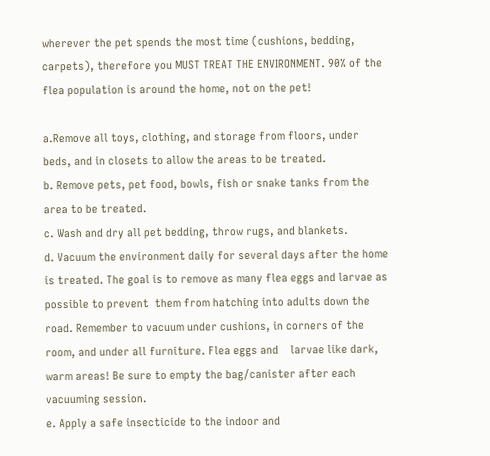wherever the pet spends the most time (cushions, bedding, carpets), therefore you MUST TREAT THE ENVIRONMENT. 90% of the flea population is around the home, not on the pet!

a.Remove all toys, clothing, and storage from floors, under beds, and in closets to allow the areas to be treated.
b. Remove pets, pet food, bowls, fish or snake tanks from the area to be treated.
c. Wash and dry all pet bedding, throw rugs, and blankets.
d. Vacuum the environment daily for several days after the home is treated. The goal is to remove as many flea eggs and larvae as possible to prevent  them from hatching into adults down the road. Remember to vacuum under cushions, in corners of the room, and under all furniture. Flea eggs and    larvae like dark, warm areas! Be sure to empty the bag/canister after each vacuuming session.
e. Apply a safe insecticide to the indoor and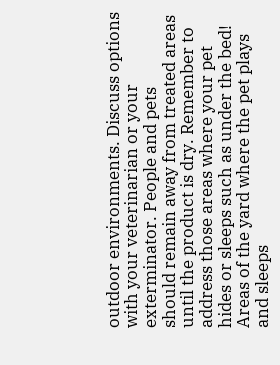outdoor environments. Discuss options with your veterinarian or your exterminator. People and pets       should remain away from treated areas until the product is dry. Remember to address those areas where your pet hides or sleeps such as under the bed! Areas of the yard where the pet plays and sleeps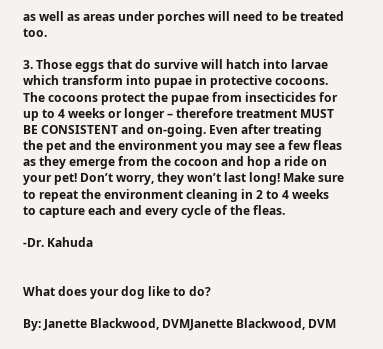as well as areas under porches will need to be treated too.

3. Those eggs that do survive will hatch into larvae which transform into pupae in protective cocoons. The cocoons protect the pupae from insecticides for up to 4 weeks or longer – therefore treatment MUST BE CONSISTENT and on-going. Even after treating the pet and the environment you may see a few fleas as they emerge from the cocoon and hop a ride on your pet! Don’t worry, they won’t last long! Make sure to repeat the environment cleaning in 2 to 4 weeks to capture each and every cycle of the fleas.

-Dr. Kahuda


What does your dog like to do?

By: Janette Blackwood, DVMJanette Blackwood, DVM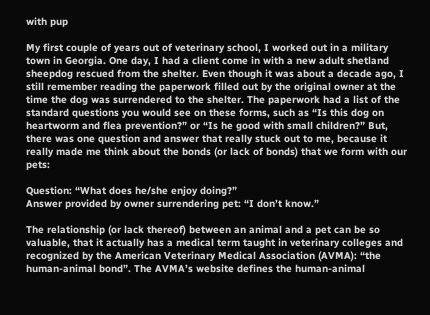with pup

My first couple of years out of veterinary school, I worked out in a military town in Georgia. One day, I had a client come in with a new adult shetland sheepdog rescued from the shelter. Even though it was about a decade ago, I still remember reading the paperwork filled out by the original owner at the time the dog was surrendered to the shelter. The paperwork had a list of the standard questions you would see on these forms, such as “Is this dog on heartworm and flea prevention?” or “Is he good with small children?” But, there was one question and answer that really stuck out to me, because it really made me think about the bonds (or lack of bonds) that we form with our pets:

Question: “What does he/she enjoy doing?”
Answer provided by owner surrendering pet: “I don’t know.”

The relationship (or lack thereof) between an animal and a pet can be so valuable, that it actually has a medical term taught in veterinary colleges and recognized by the American Veterinary Medical Association (AVMA): “the human-animal bond”. The AVMA’s website defines the human-animal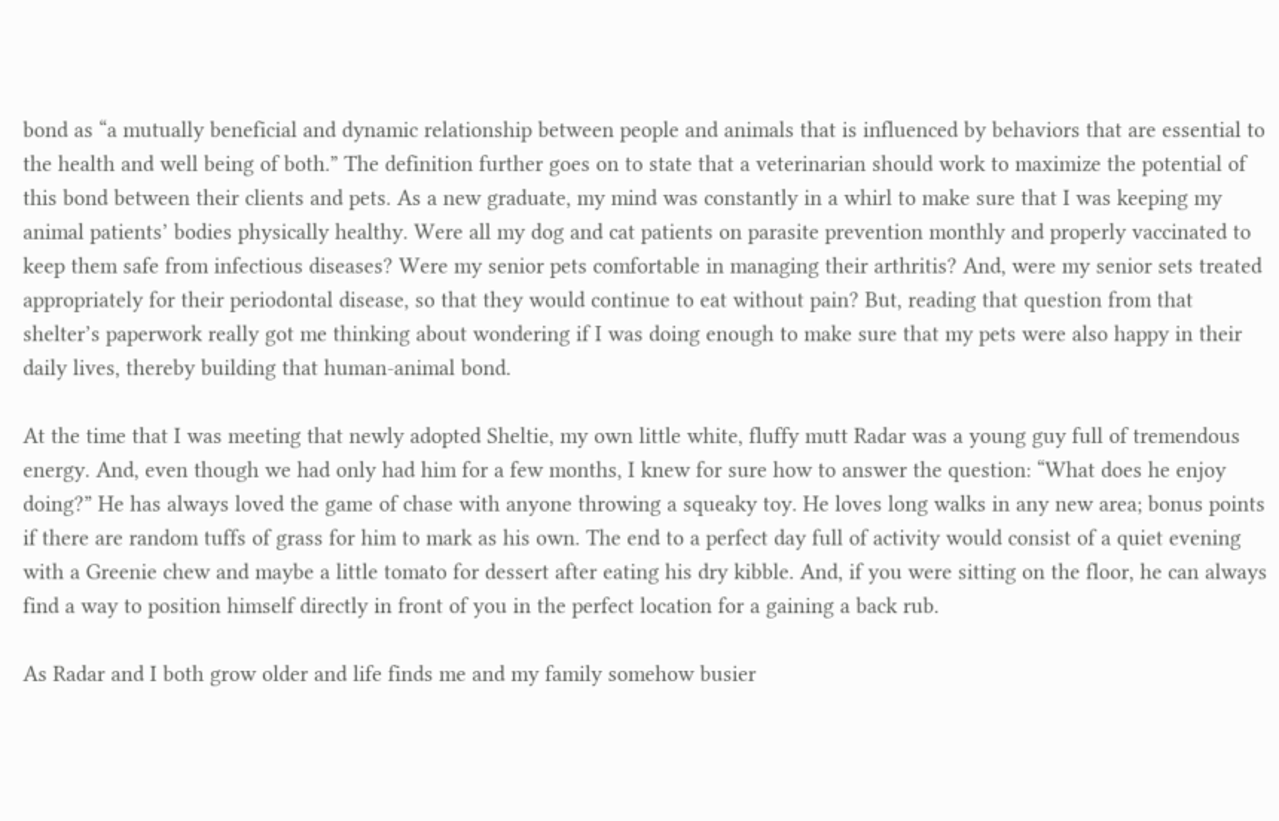bond as “a mutually beneficial and dynamic relationship between people and animals that is influenced by behaviors that are essential to the health and well being of both.” The definition further goes on to state that a veterinarian should work to maximize the potential of this bond between their clients and pets. As a new graduate, my mind was constantly in a whirl to make sure that I was keeping my animal patients’ bodies physically healthy. Were all my dog and cat patients on parasite prevention monthly and properly vaccinated to keep them safe from infectious diseases? Were my senior pets comfortable in managing their arthritis? And, were my senior sets treated appropriately for their periodontal disease, so that they would continue to eat without pain? But, reading that question from that shelter’s paperwork really got me thinking about wondering if I was doing enough to make sure that my pets were also happy in their daily lives, thereby building that human-animal bond.

At the time that I was meeting that newly adopted Sheltie, my own little white, fluffy mutt Radar was a young guy full of tremendous energy. And, even though we had only had him for a few months, I knew for sure how to answer the question: “What does he enjoy doing?” He has always loved the game of chase with anyone throwing a squeaky toy. He loves long walks in any new area; bonus points if there are random tuffs of grass for him to mark as his own. The end to a perfect day full of activity would consist of a quiet evening with a Greenie chew and maybe a little tomato for dessert after eating his dry kibble. And, if you were sitting on the floor, he can always find a way to position himself directly in front of you in the perfect location for a gaining a back rub.

As Radar and I both grow older and life finds me and my family somehow busier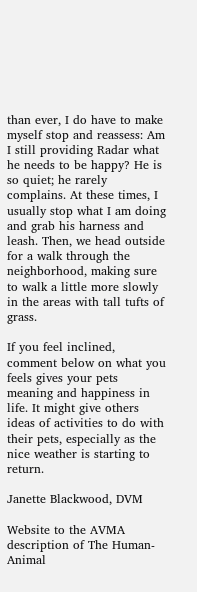than ever, I do have to make myself stop and reassess: Am I still providing Radar what he needs to be happy? He is so quiet; he rarely complains. At these times, I usually stop what I am doing and grab his harness and leash. Then, we head outside for a walk through the neighborhood, making sure to walk a little more slowly in the areas with tall tufts of grass.

If you feel inclined, comment below on what you feels gives your pets meaning and happiness in life. It might give others ideas of activities to do with their pets, especially as the nice weather is starting to return.

Janette Blackwood, DVM

Website to the AVMA description of The Human-Animal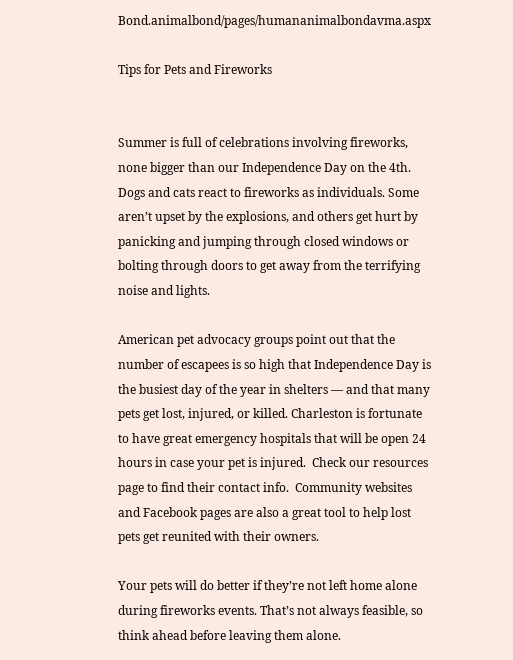Bond.animalbond/pages/humananimalbondavma.aspx

Tips for Pets and Fireworks


Summer is full of celebrations involving fireworks, none bigger than our Independence Day on the 4th.  Dogs and cats react to fireworks as individuals. Some aren’t upset by the explosions, and others get hurt by panicking and jumping through closed windows or bolting through doors to get away from the terrifying noise and lights.

American pet advocacy groups point out that the number of escapees is so high that Independence Day is the busiest day of the year in shelters — and that many pets get lost, injured, or killed. Charleston is fortunate to have great emergency hospitals that will be open 24 hours in case your pet is injured.  Check our resources page to find their contact info.  Community websites and Facebook pages are also a great tool to help lost pets get reunited with their owners.

Your pets will do better if they’re not left home alone during fireworks events. That’s not always feasible, so think ahead before leaving them alone.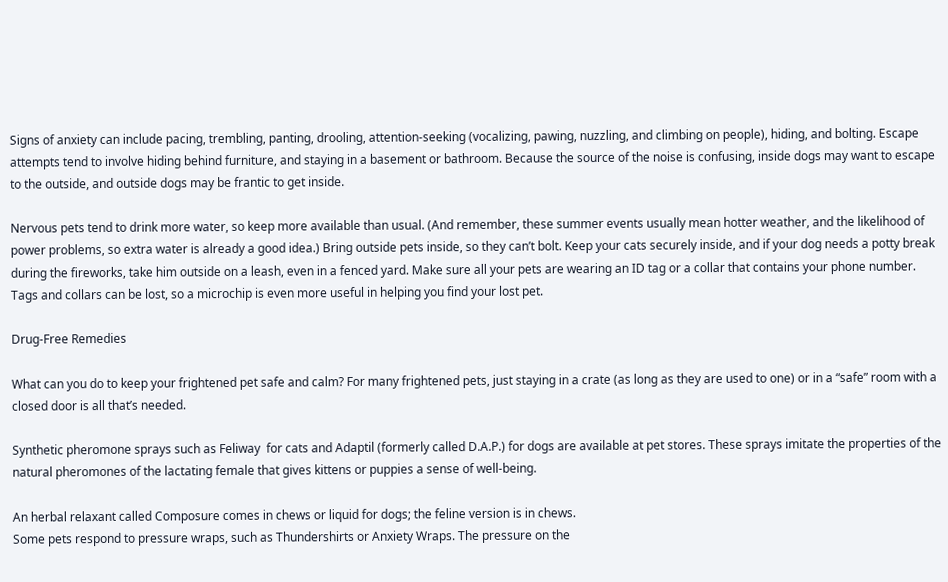Signs of anxiety can include pacing, trembling, panting, drooling, attention-seeking (vocalizing, pawing, nuzzling, and climbing on people), hiding, and bolting. Escape attempts tend to involve hiding behind furniture, and staying in a basement or bathroom. Because the source of the noise is confusing, inside dogs may want to escape to the outside, and outside dogs may be frantic to get inside.

Nervous pets tend to drink more water, so keep more available than usual. (And remember, these summer events usually mean hotter weather, and the likelihood of power problems, so extra water is already a good idea.) Bring outside pets inside, so they can’t bolt. Keep your cats securely inside, and if your dog needs a potty break during the fireworks, take him outside on a leash, even in a fenced yard. Make sure all your pets are wearing an ID tag or a collar that contains your phone number. Tags and collars can be lost, so a microchip is even more useful in helping you find your lost pet.

Drug-Free Remedies

What can you do to keep your frightened pet safe and calm? For many frightened pets, just staying in a crate (as long as they are used to one) or in a “safe” room with a closed door is all that’s needed.

Synthetic pheromone sprays such as Feliway  for cats and Adaptil (formerly called D.A.P.) for dogs are available at pet stores. These sprays imitate the properties of the natural pheromones of the lactating female that gives kittens or puppies a sense of well-being.

An herbal relaxant called Composure comes in chews or liquid for dogs; the feline version is in chews.
Some pets respond to pressure wraps, such as Thundershirts or Anxiety Wraps. The pressure on the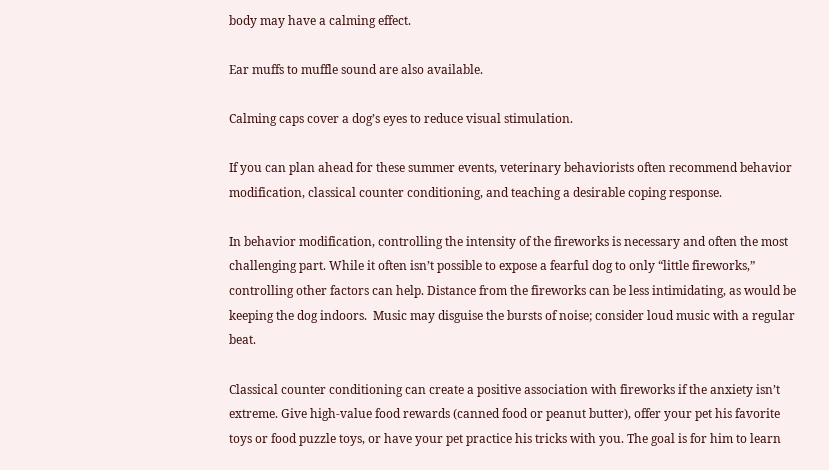body may have a calming effect.

Ear muffs to muffle sound are also available.

Calming caps cover a dog’s eyes to reduce visual stimulation.

If you can plan ahead for these summer events, veterinary behaviorists often recommend behavior modification, classical counter conditioning, and teaching a desirable coping response.

In behavior modification, controlling the intensity of the fireworks is necessary and often the most challenging part. While it often isn’t possible to expose a fearful dog to only “little fireworks,” controlling other factors can help. Distance from the fireworks can be less intimidating, as would be keeping the dog indoors.  Music may disguise the bursts of noise; consider loud music with a regular beat.

Classical counter conditioning can create a positive association with fireworks if the anxiety isn’t extreme. Give high-value food rewards (canned food or peanut butter), offer your pet his favorite toys or food puzzle toys, or have your pet practice his tricks with you. The goal is for him to learn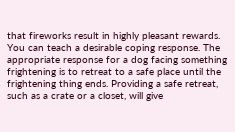that fireworks result in highly pleasant rewards.
You can teach a desirable coping response. The appropriate response for a dog facing something frightening is to retreat to a safe place until the frightening thing ends. Providing a safe retreat, such as a crate or a closet, will give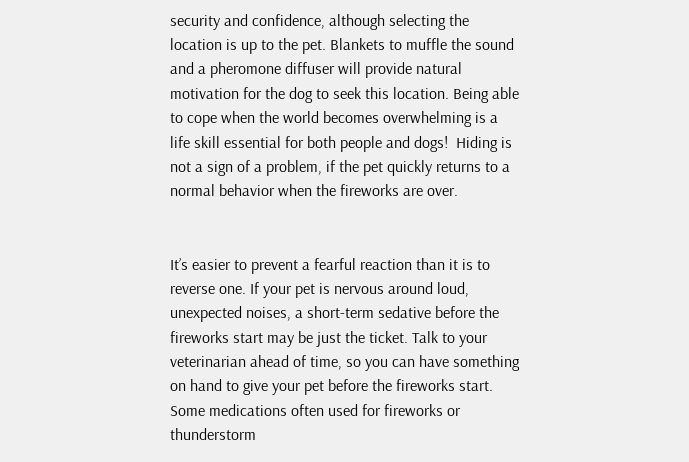security and confidence, although selecting the location is up to the pet. Blankets to muffle the sound and a pheromone diffuser will provide natural motivation for the dog to seek this location. Being able to cope when the world becomes overwhelming is a life skill essential for both people and dogs!  Hiding is not a sign of a problem, if the pet quickly returns to a normal behavior when the fireworks are over.


It’s easier to prevent a fearful reaction than it is to reverse one. If your pet is nervous around loud, unexpected noises, a short-term sedative before the fireworks start may be just the ticket. Talk to your veterinarian ahead of time, so you can have something on hand to give your pet before the fireworks start. Some medications often used for fireworks or thunderstorm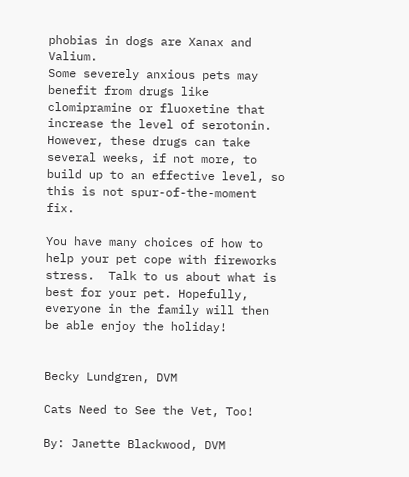phobias in dogs are Xanax and Valium.
Some severely anxious pets may benefit from drugs like clomipramine or fluoxetine that increase the level of serotonin. However, these drugs can take several weeks, if not more, to build up to an effective level, so this is not spur-of-the-moment fix.

You have many choices of how to help your pet cope with fireworks stress.  Talk to us about what is best for your pet. Hopefully, everyone in the family will then be able enjoy the holiday!


Becky Lundgren, DVM

Cats Need to See the Vet, Too!

By: Janette Blackwood, DVM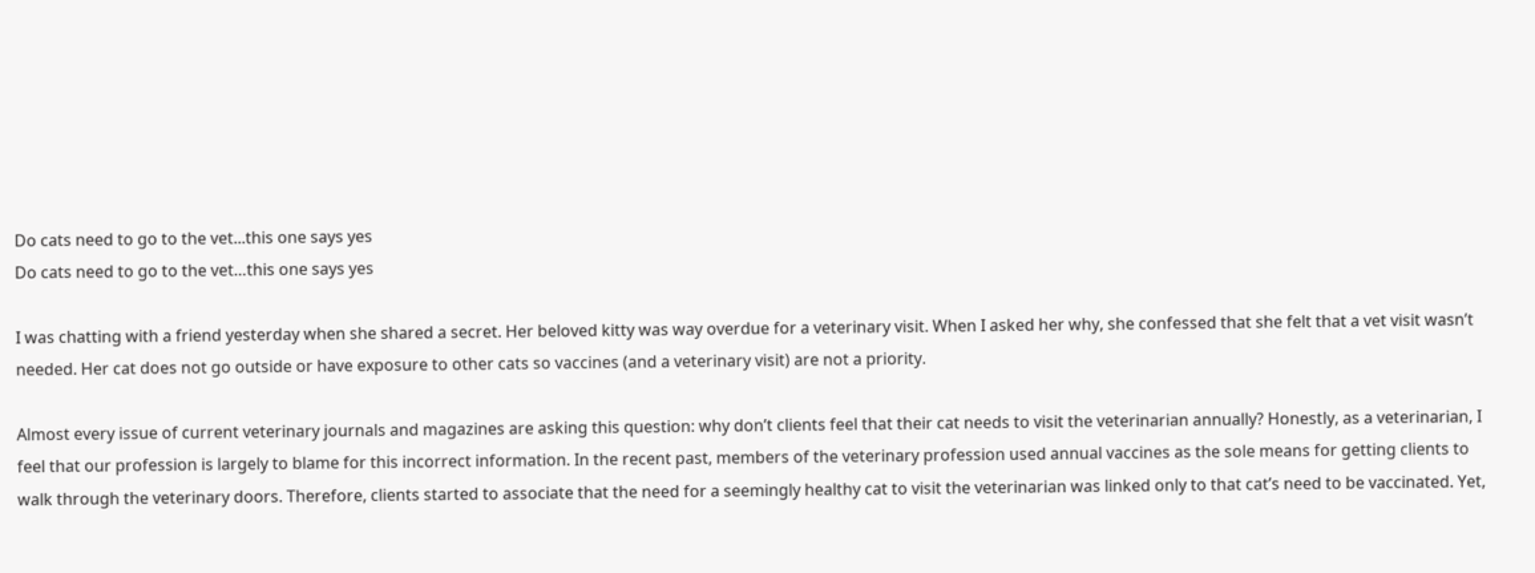Do cats need to go to the vet...this one says yes
Do cats need to go to the vet…this one says yes

I was chatting with a friend yesterday when she shared a secret. Her beloved kitty was way overdue for a veterinary visit. When I asked her why, she confessed that she felt that a vet visit wasn’t needed. Her cat does not go outside or have exposure to other cats so vaccines (and a veterinary visit) are not a priority.

Almost every issue of current veterinary journals and magazines are asking this question: why don’t clients feel that their cat needs to visit the veterinarian annually? Honestly, as a veterinarian, I feel that our profession is largely to blame for this incorrect information. In the recent past, members of the veterinary profession used annual vaccines as the sole means for getting clients to walk through the veterinary doors. Therefore, clients started to associate that the need for a seemingly healthy cat to visit the veterinarian was linked only to that cat’s need to be vaccinated. Yet,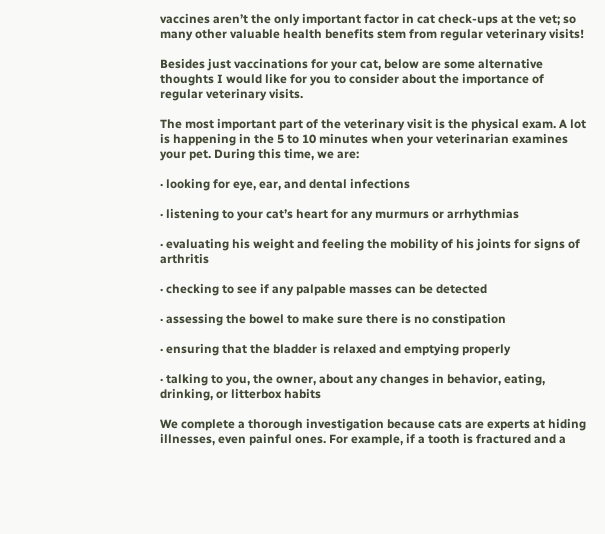vaccines aren’t the only important factor in cat check-ups at the vet; so many other valuable health benefits stem from regular veterinary visits!

Besides just vaccinations for your cat, below are some alternative thoughts I would like for you to consider about the importance of regular veterinary visits.

The most important part of the veterinary visit is the physical exam. A lot is happening in the 5 to 10 minutes when your veterinarian examines your pet. During this time, we are:

· looking for eye, ear, and dental infections

· listening to your cat’s heart for any murmurs or arrhythmias

· evaluating his weight and feeling the mobility of his joints for signs of arthritis

· checking to see if any palpable masses can be detected

· assessing the bowel to make sure there is no constipation

· ensuring that the bladder is relaxed and emptying properly

· talking to you, the owner, about any changes in behavior, eating, drinking, or litterbox habits

We complete a thorough investigation because cats are experts at hiding illnesses, even painful ones. For example, if a tooth is fractured and a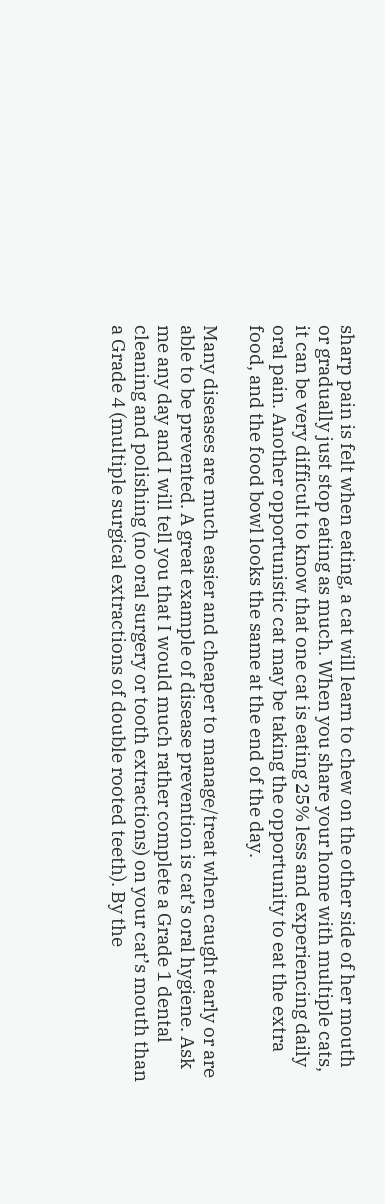sharp pain is felt when eating, a cat will learn to chew on the other side of her mouth or gradually just stop eating as much. When you share your home with multiple cats, it can be very difficult to know that one cat is eating 25% less and experiencing daily oral pain. Another opportunistic cat may be taking the opportunity to eat the extra food, and the food bowl looks the same at the end of the day.

Many diseases are much easier and cheaper to manage/treat when caught early or are able to be prevented. A great example of disease prevention is cat’s oral hygiene. Ask me any day and I will tell you that I would much rather complete a Grade 1 dental cleaning and polishing (no oral surgery or tooth extractions) on your cat’s mouth than a Grade 4 (multiple surgical extractions of double rooted teeth). By the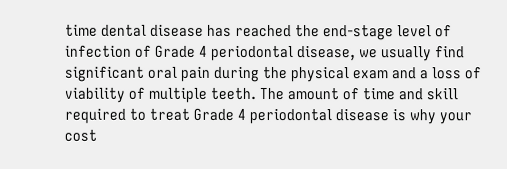time dental disease has reached the end-stage level of infection of Grade 4 periodontal disease, we usually find significant oral pain during the physical exam and a loss of viability of multiple teeth. The amount of time and skill required to treat Grade 4 periodontal disease is why your cost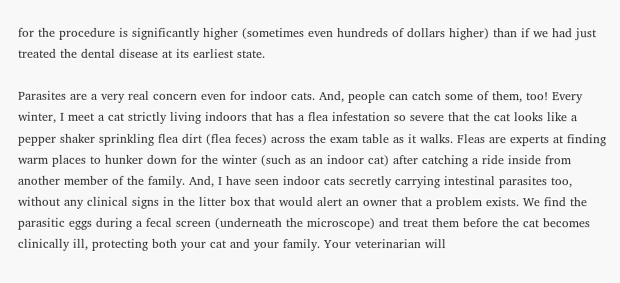for the procedure is significantly higher (sometimes even hundreds of dollars higher) than if we had just treated the dental disease at its earliest state.

Parasites are a very real concern even for indoor cats. And, people can catch some of them, too! Every winter, I meet a cat strictly living indoors that has a flea infestation so severe that the cat looks like a pepper shaker sprinkling flea dirt (flea feces) across the exam table as it walks. Fleas are experts at finding warm places to hunker down for the winter (such as an indoor cat) after catching a ride inside from another member of the family. And, I have seen indoor cats secretly carrying intestinal parasites too, without any clinical signs in the litter box that would alert an owner that a problem exists. We find the parasitic eggs during a fecal screen (underneath the microscope) and treat them before the cat becomes clinically ill, protecting both your cat and your family. Your veterinarian will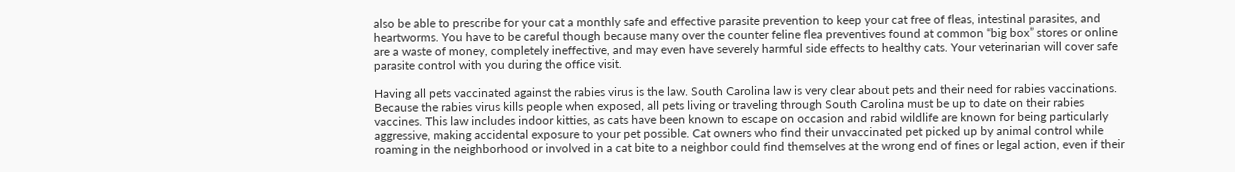also be able to prescribe for your cat a monthly safe and effective parasite prevention to keep your cat free of fleas, intestinal parasites, and heartworms. You have to be careful though because many over the counter feline flea preventives found at common “big box” stores or online are a waste of money, completely ineffective, and may even have severely harmful side effects to healthy cats. Your veterinarian will cover safe parasite control with you during the office visit.

Having all pets vaccinated against the rabies virus is the law. South Carolina law is very clear about pets and their need for rabies vaccinations. Because the rabies virus kills people when exposed, all pets living or traveling through South Carolina must be up to date on their rabies vaccines. This law includes indoor kitties, as cats have been known to escape on occasion and rabid wildlife are known for being particularly aggressive, making accidental exposure to your pet possible. Cat owners who find their unvaccinated pet picked up by animal control while roaming in the neighborhood or involved in a cat bite to a neighbor could find themselves at the wrong end of fines or legal action, even if their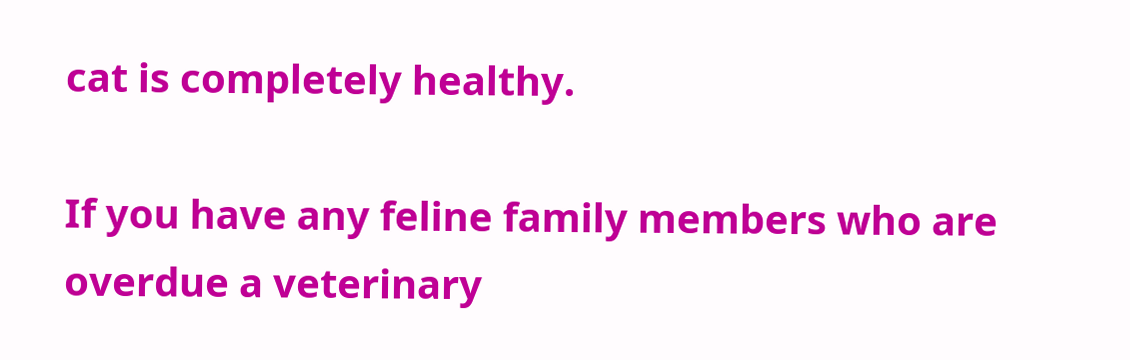cat is completely healthy.

If you have any feline family members who are overdue a veterinary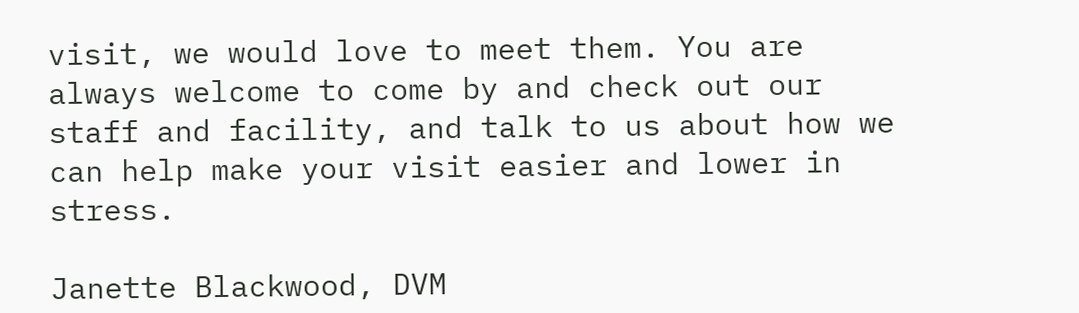visit, we would love to meet them. You are always welcome to come by and check out our staff and facility, and talk to us about how we can help make your visit easier and lower in stress.

Janette Blackwood, DVM